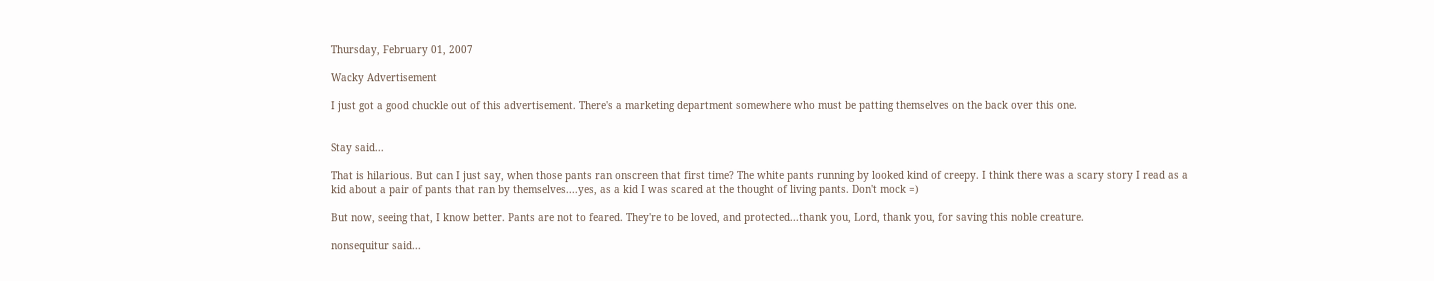Thursday, February 01, 2007

Wacky Advertisement

I just got a good chuckle out of this advertisement. There's a marketing department somewhere who must be patting themselves on the back over this one.


Stay said...

That is hilarious. But can I just say, when those pants ran onscreen that first time? The white pants running by looked kind of creepy. I think there was a scary story I read as a kid about a pair of pants that ran by themselves....yes, as a kid I was scared at the thought of living pants. Don't mock =)

But now, seeing that, I know better. Pants are not to feared. They're to be loved, and protected...thank you, Lord, thank you, for saving this noble creature.

nonsequitur said...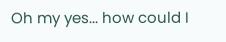Oh my yes... how could I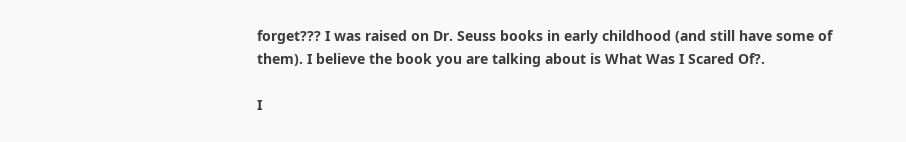forget??? I was raised on Dr. Seuss books in early childhood (and still have some of them). I believe the book you are talking about is What Was I Scared Of?.

I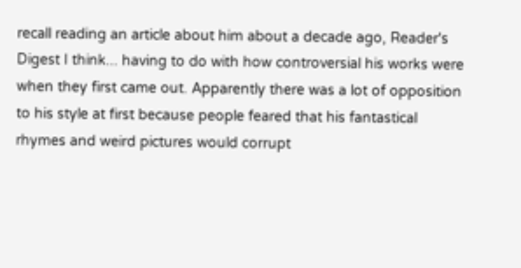recall reading an article about him about a decade ago, Reader's Digest I think... having to do with how controversial his works were when they first came out. Apparently there was a lot of opposition to his style at first because people feared that his fantastical rhymes and weird pictures would corrupt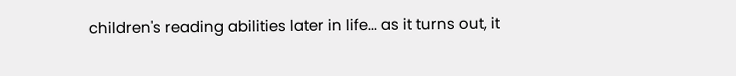children's reading abilities later in life... as it turns out, it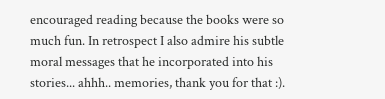encouraged reading because the books were so much fun. In retrospect I also admire his subtle moral messages that he incorporated into his stories... ahhh.. memories, thank you for that :).